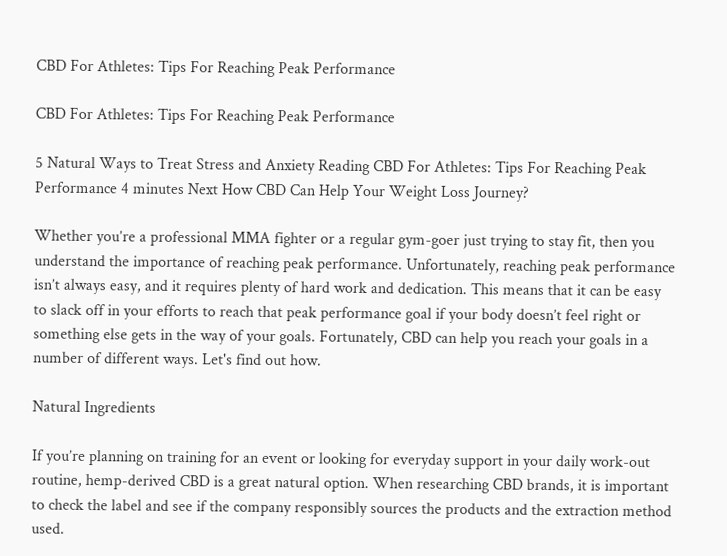CBD For Athletes: Tips For Reaching Peak Performance

CBD For Athletes: Tips For Reaching Peak Performance

5 Natural Ways to Treat Stress and Anxiety Reading CBD For Athletes: Tips For Reaching Peak Performance 4 minutes Next How CBD Can Help Your Weight Loss Journey?

Whether you’re a professional MMA fighter or a regular gym-goer just trying to stay fit, then you understand the importance of reaching peak performance. Unfortunately, reaching peak performance isn’t always easy, and it requires plenty of hard work and dedication. This means that it can be easy to slack off in your efforts to reach that peak performance goal if your body doesn’t feel right or something else gets in the way of your goals. Fortunately, CBD can help you reach your goals in a number of different ways. Let's find out how.

Natural Ingredients

If you’re planning on training for an event or looking for everyday support in your daily work-out routine, hemp-derived CBD is a great natural option. When researching CBD brands, it is important to check the label and see if the company responsibly sources the products and the extraction method used.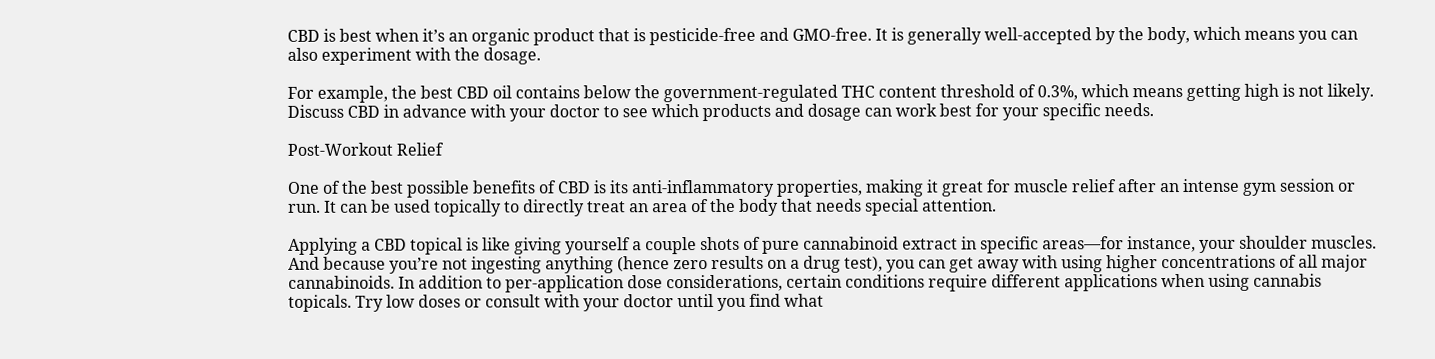CBD is best when it’s an organic product that is pesticide-free and GMO-free. It is generally well-accepted by the body, which means you can also experiment with the dosage.

For example, the best CBD oil contains below the government-regulated THC content threshold of 0.3%, which means getting high is not likely. Discuss CBD in advance with your doctor to see which products and dosage can work best for your specific needs.

Post-Workout Relief

One of the best possible benefits of CBD is its anti-inflammatory properties, making it great for muscle relief after an intense gym session or run. It can be used topically to directly treat an area of the body that needs special attention.

Applying a CBD topical is like giving yourself a couple shots of pure cannabinoid extract in specific areas—for instance, your shoulder muscles. And because you’re not ingesting anything (hence zero results on a drug test), you can get away with using higher concentrations of all major cannabinoids. In addition to per-application dose considerations, certain conditions require different applications when using cannabis topicals. Try low doses or consult with your doctor until you find what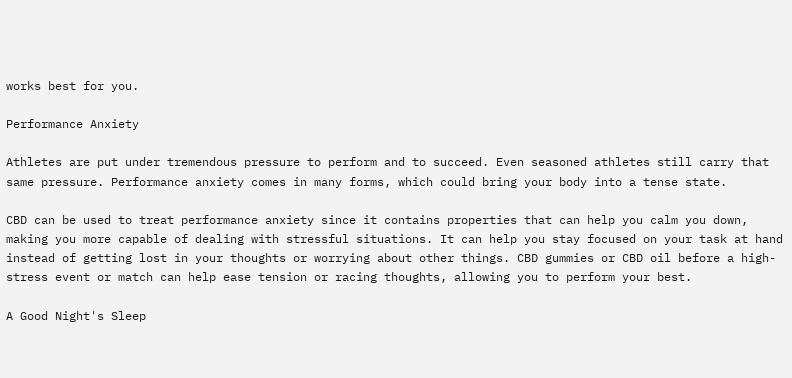works best for you.

Performance Anxiety

Athletes are put under tremendous pressure to perform and to succeed. Even seasoned athletes still carry that same pressure. Performance anxiety comes in many forms, which could bring your body into a tense state.

CBD can be used to treat performance anxiety since it contains properties that can help you calm you down, making you more capable of dealing with stressful situations. It can help you stay focused on your task at hand instead of getting lost in your thoughts or worrying about other things. CBD gummies or CBD oil before a high-stress event or match can help ease tension or racing thoughts, allowing you to perform your best.

A Good Night's Sleep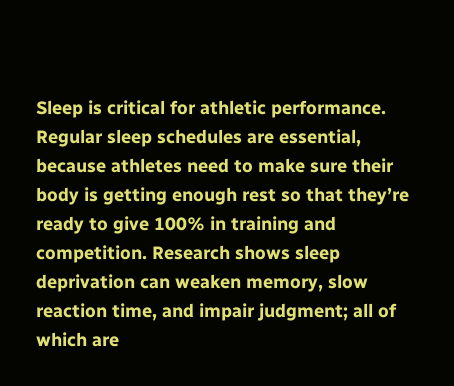Sleep is critical for athletic performance. Regular sleep schedules are essential, because athletes need to make sure their body is getting enough rest so that they’re ready to give 100% in training and competition. Research shows sleep deprivation can weaken memory, slow reaction time, and impair judgment; all of which are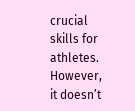crucial skills for athletes. However, it doesn’t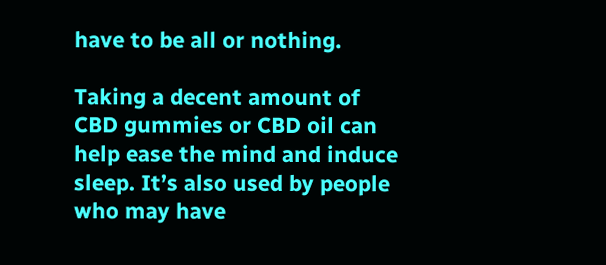have to be all or nothing.

Taking a decent amount of CBD gummies or CBD oil can help ease the mind and induce sleep. It’s also used by people who may have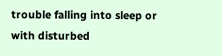trouble falling into sleep or with disturbed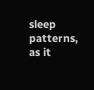sleep patterns, as it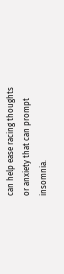can help ease racing thoughts or anxiety that can prompt insomnia.